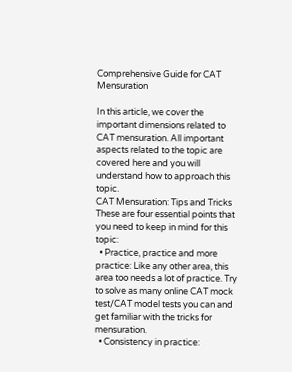Comprehensive Guide for CAT Mensuration

In this article, we cover the important dimensions related to CAT mensuration. All important aspects related to the topic are covered here and you will understand how to approach this topic.
CAT Mensuration: Tips and Tricks
These are four essential points that you need to keep in mind for this topic:
  • Practice, practice and more practice: Like any other area, this area too needs a lot of practice. Try to solve as many online CAT mock test/CAT model tests you can and get familiar with the tricks for mensuration.
  • Consistency in practice: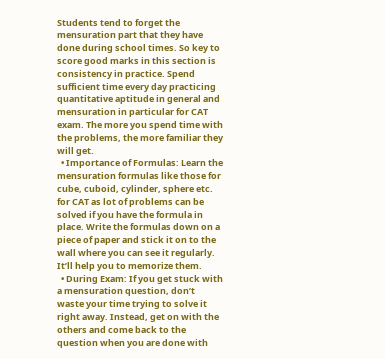Students tend to forget the mensuration part that they have done during school times. So key to score good marks in this section is consistency in practice. Spend sufficient time every day practicing quantitative aptitude in general and mensuration in particular for CAT exam. The more you spend time with the problems, the more familiar they will get.
  • Importance of Formulas: Learn the mensuration formulas like those for cube, cuboid, cylinder, sphere etc. for CAT as lot of problems can be solved if you have the formula in place. Write the formulas down on a piece of paper and stick it on to the wall where you can see it regularly. It’ll help you to memorize them.
  • During Exam: If you get stuck with a mensuration question, don’t waste your time trying to solve it right away. Instead, get on with the others and come back to the question when you are done with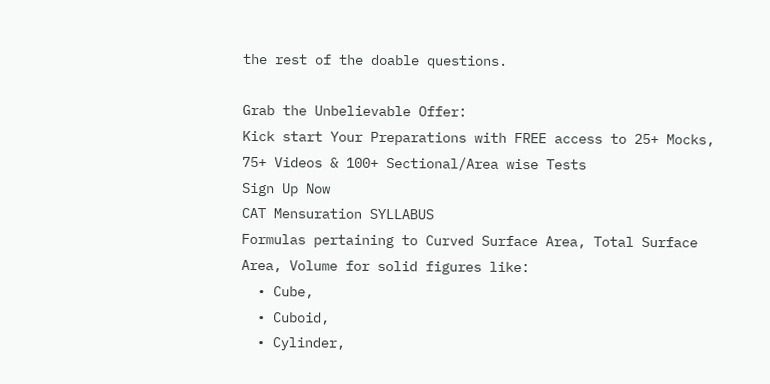the rest of the doable questions.

Grab the Unbelievable Offer:
Kick start Your Preparations with FREE access to 25+ Mocks, 75+ Videos & 100+ Sectional/Area wise Tests
Sign Up Now
CAT Mensuration SYLLABUS
Formulas pertaining to Curved Surface Area, Total Surface Area, Volume for solid figures like:
  • Cube,
  • Cuboid,
  • Cylinder,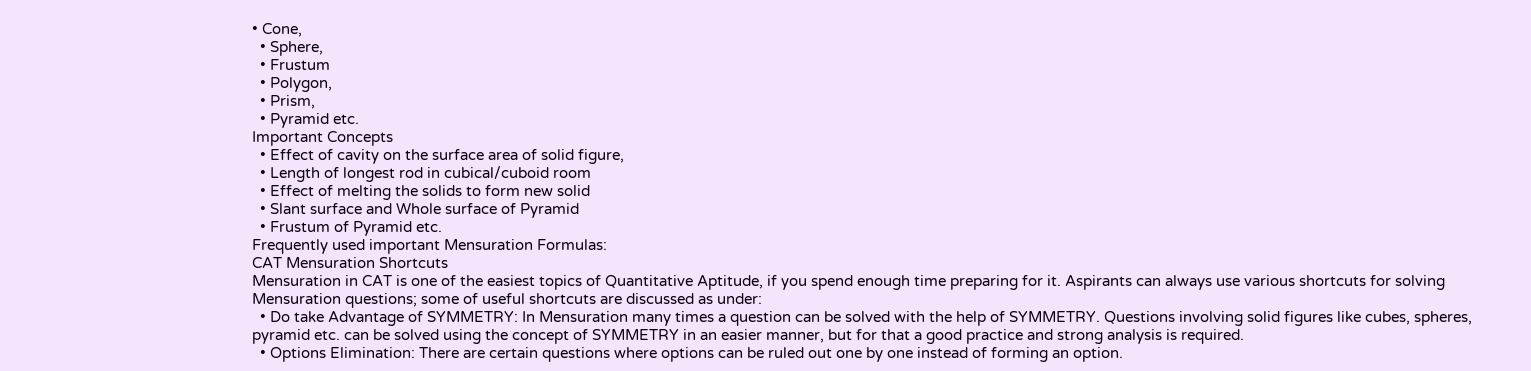• Cone,
  • Sphere,
  • Frustum
  • Polygon,
  • Prism,
  • Pyramid etc.
Important Concepts
  • Effect of cavity on the surface area of solid figure,
  • Length of longest rod in cubical/cuboid room
  • Effect of melting the solids to form new solid
  • Slant surface and Whole surface of Pyramid
  • Frustum of Pyramid etc.
Frequently used important Mensuration Formulas:
CAT Mensuration Shortcuts
Mensuration in CAT is one of the easiest topics of Quantitative Aptitude, if you spend enough time preparing for it. Aspirants can always use various shortcuts for solving Mensuration questions; some of useful shortcuts are discussed as under:
  • Do take Advantage of SYMMETRY: In Mensuration many times a question can be solved with the help of SYMMETRY. Questions involving solid figures like cubes, spheres, pyramid etc. can be solved using the concept of SYMMETRY in an easier manner, but for that a good practice and strong analysis is required.
  • Options Elimination: There are certain questions where options can be ruled out one by one instead of forming an option.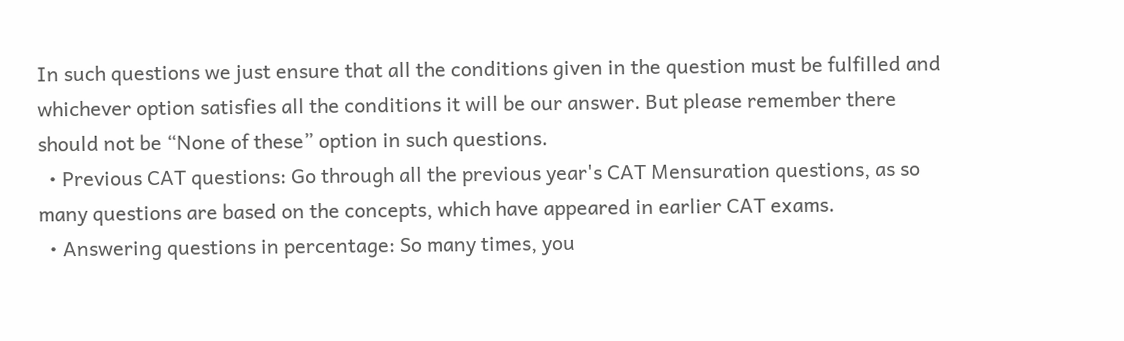In such questions we just ensure that all the conditions given in the question must be fulfilled and whichever option satisfies all the conditions it will be our answer. But please remember there should not be “None of these” option in such questions.
  • Previous CAT questions: Go through all the previous year's CAT Mensuration questions, as so many questions are based on the concepts, which have appeared in earlier CAT exams.
  • Answering questions in percentage: So many times, you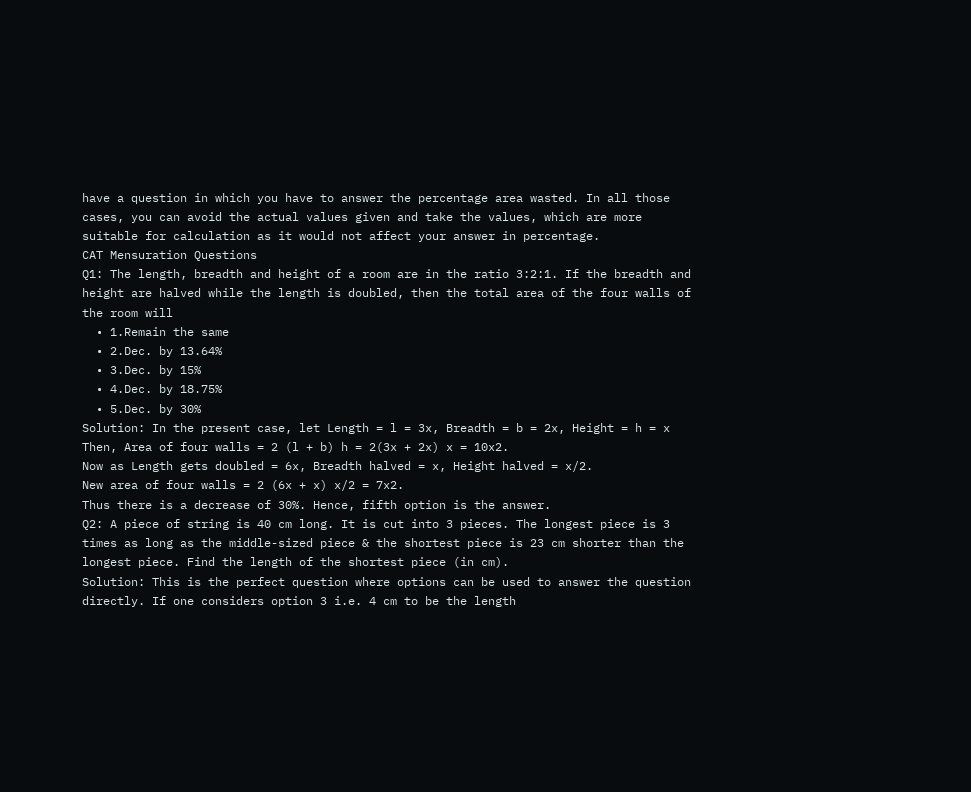have a question in which you have to answer the percentage area wasted. In all those cases, you can avoid the actual values given and take the values, which are more suitable for calculation as it would not affect your answer in percentage.
CAT Mensuration Questions
Q1: The length, breadth and height of a room are in the ratio 3:2:1. If the breadth and height are halved while the length is doubled, then the total area of the four walls of the room will
  • 1.Remain the same
  • 2.Dec. by 13.64%
  • 3.Dec. by 15%
  • 4.Dec. by 18.75%
  • 5.Dec. by 30%
Solution: In the present case, let Length = l = 3x, Breadth = b = 2x, Height = h = x
Then, Area of four walls = 2 (l + b) h = 2(3x + 2x) x = 10x2.
Now as Length gets doubled = 6x, Breadth halved = x, Height halved = x/2.
New area of four walls = 2 (6x + x) x/2 = 7x2.
Thus there is a decrease of 30%. Hence, fifth option is the answer.
Q2: A piece of string is 40 cm long. It is cut into 3 pieces. The longest piece is 3 times as long as the middle-sized piece & the shortest piece is 23 cm shorter than the longest piece. Find the length of the shortest piece (in cm).
Solution: This is the perfect question where options can be used to answer the question directly. If one considers option 3 i.e. 4 cm to be the length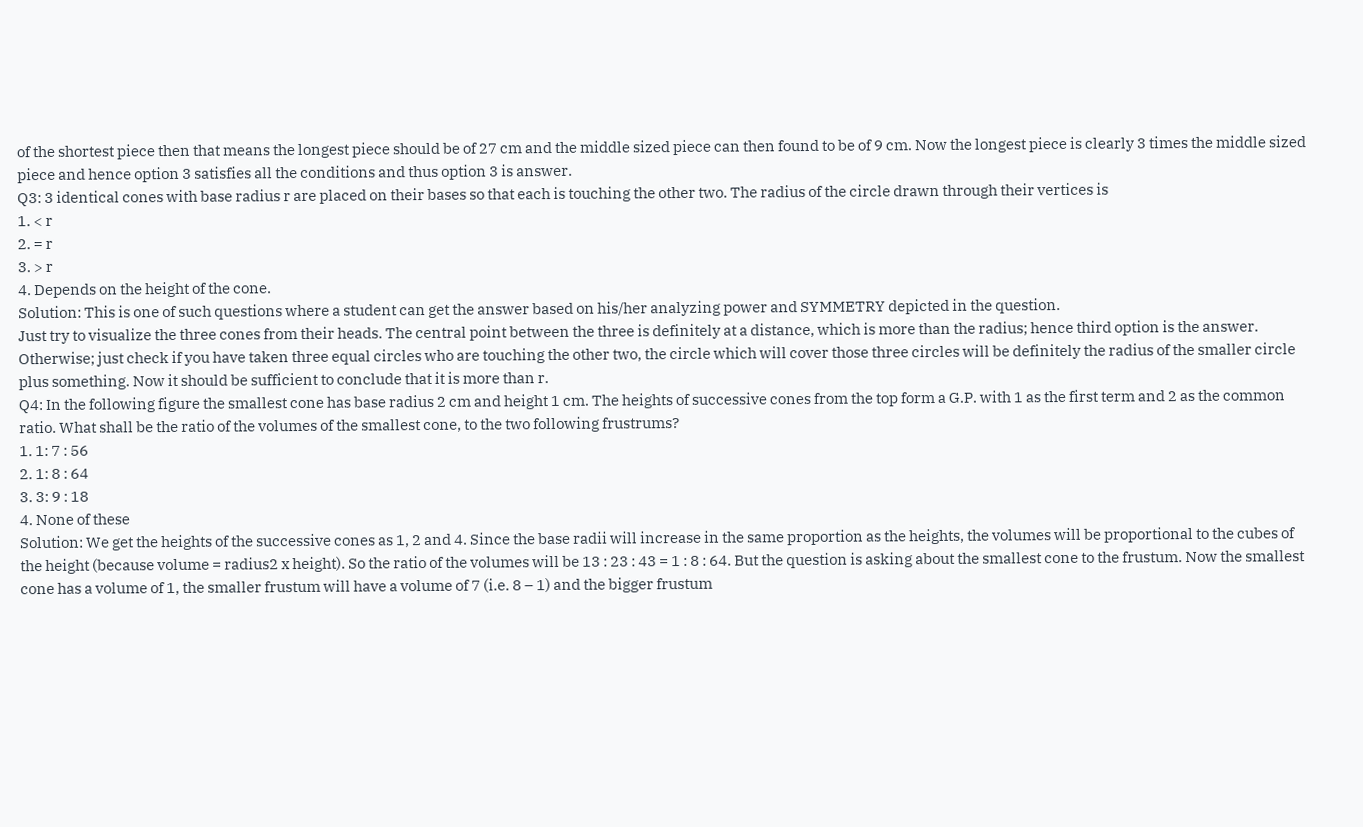of the shortest piece then that means the longest piece should be of 27 cm and the middle sized piece can then found to be of 9 cm. Now the longest piece is clearly 3 times the middle sized piece and hence option 3 satisfies all the conditions and thus option 3 is answer.
Q3: 3 identical cones with base radius r are placed on their bases so that each is touching the other two. The radius of the circle drawn through their vertices is
1. < r
2. = r
3. > r
4. Depends on the height of the cone.
Solution: This is one of such questions where a student can get the answer based on his/her analyzing power and SYMMETRY depicted in the question.
Just try to visualize the three cones from their heads. The central point between the three is definitely at a distance, which is more than the radius; hence third option is the answer. Otherwise; just check if you have taken three equal circles who are touching the other two, the circle which will cover those three circles will be definitely the radius of the smaller circle plus something. Now it should be sufficient to conclude that it is more than r.
Q4: In the following figure the smallest cone has base radius 2 cm and height 1 cm. The heights of successive cones from the top form a G.P. with 1 as the first term and 2 as the common ratio. What shall be the ratio of the volumes of the smallest cone, to the two following frustrums?
1. 1: 7 : 56
2. 1: 8 : 64
3. 3: 9 : 18
4. None of these
Solution: We get the heights of the successive cones as 1, 2 and 4. Since the base radii will increase in the same proportion as the heights, the volumes will be proportional to the cubes of the height (because volume = radius2 x height). So the ratio of the volumes will be 13 : 23 : 43 = 1 : 8 : 64. But the question is asking about the smallest cone to the frustum. Now the smallest cone has a volume of 1, the smaller frustum will have a volume of 7 (i.e. 8 – 1) and the bigger frustum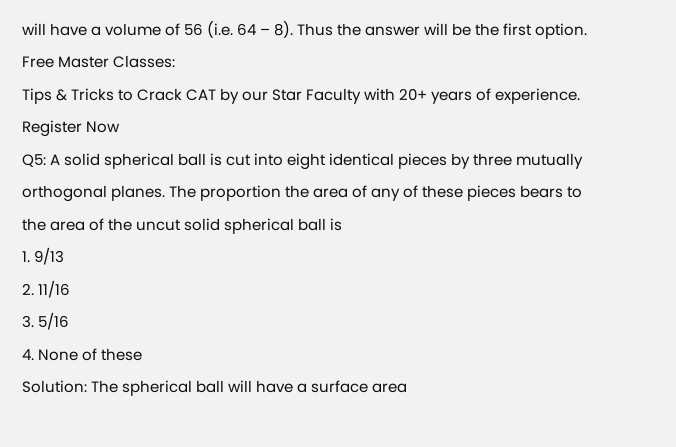will have a volume of 56 (i.e. 64 – 8). Thus the answer will be the first option.
Free Master Classes:
Tips & Tricks to Crack CAT by our Star Faculty with 20+ years of experience.
Register Now
Q5: A solid spherical ball is cut into eight identical pieces by three mutually orthogonal planes. The proportion the area of any of these pieces bears to the area of the uncut solid spherical ball is
1. 9/13
2. 11/16
3. 5/16
4. None of these
Solution: The spherical ball will have a surface area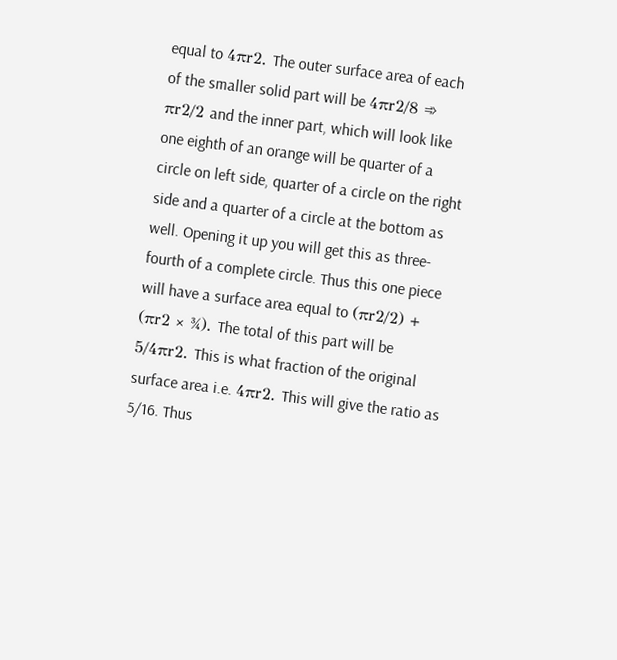equal to 4πr2. The outer surface area of each of the smaller solid part will be 4πr2/8 ➾ πr2/2 and the inner part, which will look like one eighth of an orange will be quarter of a circle on left side, quarter of a circle on the right side and a quarter of a circle at the bottom as well. Opening it up you will get this as three-fourth of a complete circle. Thus this one piece will have a surface area equal to (πr2/2) + (πr2 × ¾). The total of this part will be 5/4πr2. This is what fraction of the original surface area i.e. 4πr2. This will give the ratio as 5/16. Thus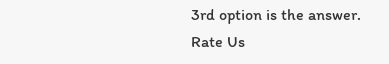3rd option is the answer.
Rate Us